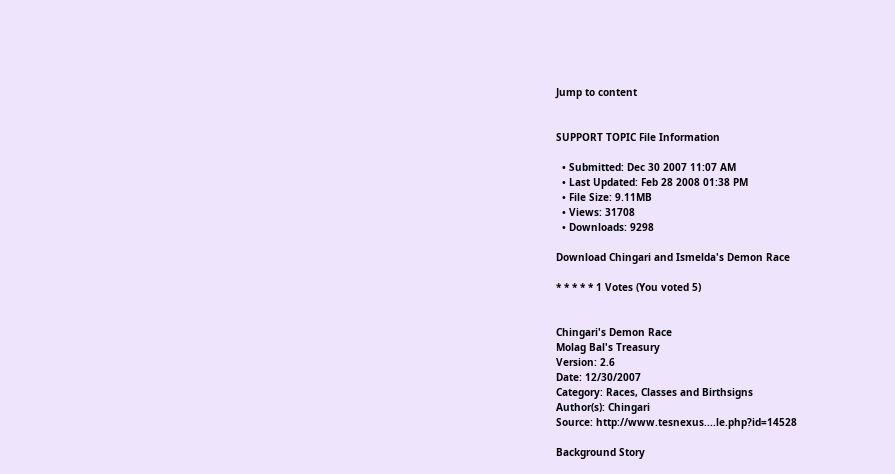Jump to content


SUPPORT TOPIC File Information

  • Submitted: Dec 30 2007 11:07 AM
  • Last Updated: Feb 28 2008 01:38 PM
  • File Size: 9.11MB
  • Views: 31708
  • Downloads: 9298

Download Chingari and Ismelda's Demon Race

* * * * * 1 Votes (You voted 5)


Chingari's Demon Race
Molag Bal's Treasury
Version: 2.6
Date: 12/30/2007
Category: Races, Classes and Birthsigns
Author(s): Chingari
Source: http://www.tesnexus....le.php?id=14528

Background Story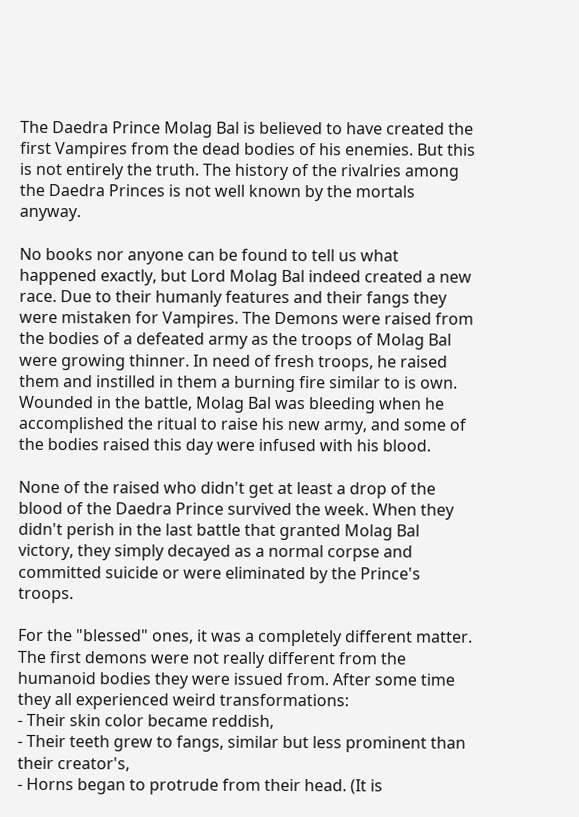The Daedra Prince Molag Bal is believed to have created the first Vampires from the dead bodies of his enemies. But this is not entirely the truth. The history of the rivalries among the Daedra Princes is not well known by the mortals anyway.

No books nor anyone can be found to tell us what happened exactly, but Lord Molag Bal indeed created a new race. Due to their humanly features and their fangs they were mistaken for Vampires. The Demons were raised from the bodies of a defeated army as the troops of Molag Bal were growing thinner. In need of fresh troops, he raised them and instilled in them a burning fire similar to is own. Wounded in the battle, Molag Bal was bleeding when he accomplished the ritual to raise his new army, and some of the bodies raised this day were infused with his blood.

None of the raised who didn't get at least a drop of the blood of the Daedra Prince survived the week. When they didn't perish in the last battle that granted Molag Bal victory, they simply decayed as a normal corpse and committed suicide or were eliminated by the Prince's troops.

For the "blessed" ones, it was a completely different matter. The first demons were not really different from the humanoid bodies they were issued from. After some time they all experienced weird transformations:
- Their skin color became reddish,
- Their teeth grew to fangs, similar but less prominent than their creator's,
- Horns began to protrude from their head. (It is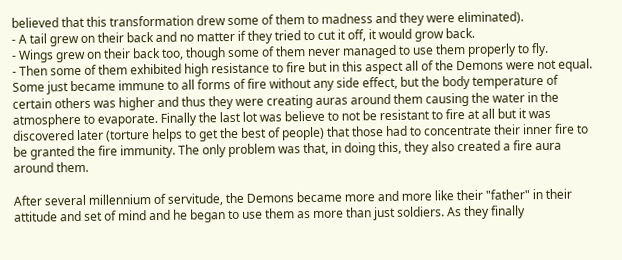believed that this transformation drew some of them to madness and they were eliminated).
- A tail grew on their back and no matter if they tried to cut it off, it would grow back.
- Wings grew on their back too, though some of them never managed to use them properly to fly.
- Then some of them exhibited high resistance to fire but in this aspect all of the Demons were not equal. Some just became immune to all forms of fire without any side effect, but the body temperature of certain others was higher and thus they were creating auras around them causing the water in the atmosphere to evaporate. Finally the last lot was believe to not be resistant to fire at all but it was discovered later (torture helps to get the best of people) that those had to concentrate their inner fire to be granted the fire immunity. The only problem was that, in doing this, they also created a fire aura around them.

After several millennium of servitude, the Demons became more and more like their "father" in their attitude and set of mind and he began to use them as more than just soldiers. As they finally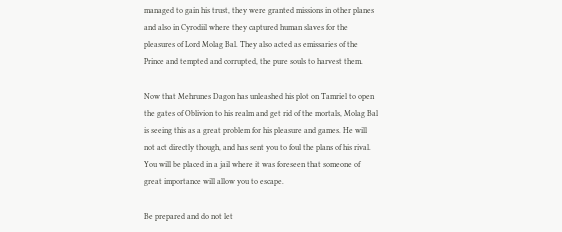managed to gain his trust, they were granted missions in other planes and also in Cyrodiil where they captured human slaves for the pleasures of Lord Molag Bal. They also acted as emissaries of the Prince and tempted and corrupted, the pure souls to harvest them.

Now that Mehrunes Dagon has unleashed his plot on Tamriel to open the gates of Oblivion to his realm and get rid of the mortals, Molag Bal is seeing this as a great problem for his pleasure and games. He will not act directly though, and has sent you to foul the plans of his rival. You will be placed in a jail where it was foreseen that someone of great importance will allow you to escape.

Be prepared and do not let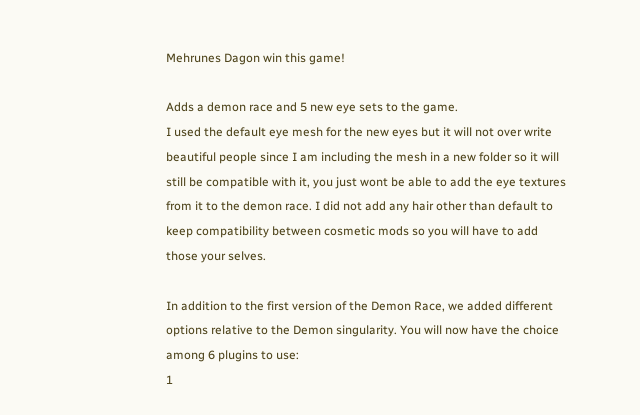Mehrunes Dagon win this game!

Adds a demon race and 5 new eye sets to the game.
I used the default eye mesh for the new eyes but it will not over write beautiful people since I am including the mesh in a new folder so it will still be compatible with it, you just wont be able to add the eye textures from it to the demon race. I did not add any hair other than default to keep compatibility between cosmetic mods so you will have to add those your selves.

In addition to the first version of the Demon Race, we added different options relative to the Demon singularity. You will now have the choice among 6 plugins to use:
1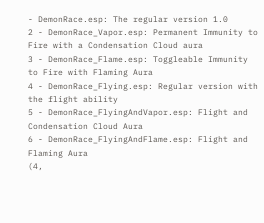- DemonRace.esp: The regular version 1.0
2 - DemonRace_Vapor.esp: Permanent Immunity to Fire with a Condensation Cloud aura
3 - DemonRace_Flame.esp: Toggleable Immunity to Fire with Flaming Aura
4 - DemonRace_Flying.esp: Regular version with the flight ability
5 - DemonRace_FlyingAndVapor.esp: Flight and Condensation Cloud Aura
6 - DemonRace_FlyingAndFlame.esp: Flight and Flaming Aura
(4,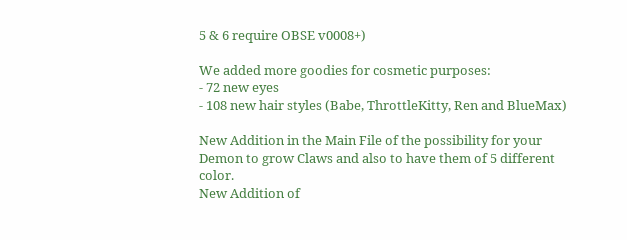5 & 6 require OBSE v0008+)

We added more goodies for cosmetic purposes:
- 72 new eyes
- 108 new hair styles (Babe, ThrottleKitty, Ren and BlueMax)

New Addition in the Main File of the possibility for your Demon to grow Claws and also to have them of 5 different color.
New Addition of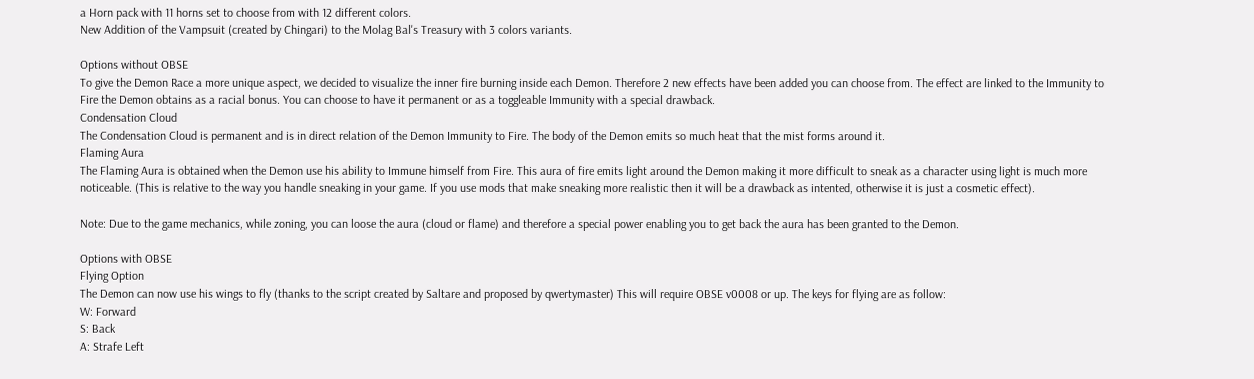a Horn pack with 11 horns set to choose from with 12 different colors.
New Addition of the Vampsuit (created by Chingari) to the Molag Bal's Treasury with 3 colors variants.

Options without OBSE
To give the Demon Race a more unique aspect, we decided to visualize the inner fire burning inside each Demon. Therefore 2 new effects have been added you can choose from. The effect are linked to the Immunity to Fire the Demon obtains as a racial bonus. You can choose to have it permanent or as a toggleable Immunity with a special drawback.
Condensation Cloud
The Condensation Cloud is permanent and is in direct relation of the Demon Immunity to Fire. The body of the Demon emits so much heat that the mist forms around it.
Flaming Aura
The Flaming Aura is obtained when the Demon use his ability to Immune himself from Fire. This aura of fire emits light around the Demon making it more difficult to sneak as a character using light is much more noticeable. (This is relative to the way you handle sneaking in your game. If you use mods that make sneaking more realistic then it will be a drawback as intented, otherwise it is just a cosmetic effect).

Note: Due to the game mechanics, while zoning, you can loose the aura (cloud or flame) and therefore a special power enabling you to get back the aura has been granted to the Demon.

Options with OBSE
Flying Option
The Demon can now use his wings to fly (thanks to the script created by Saltare and proposed by qwertymaster) This will require OBSE v0008 or up. The keys for flying are as follow:
W: Forward
S: Back
A: Strafe Left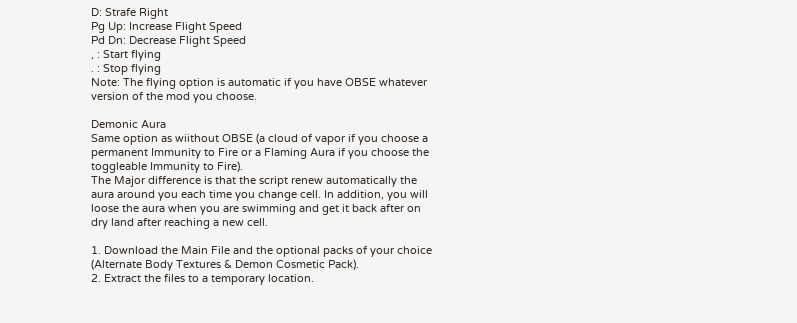D: Strafe Right
Pg Up: Increase Flight Speed
Pd Dn: Decrease Flight Speed
, : Start flying
. : Stop flying
Note: The flying option is automatic if you have OBSE whatever version of the mod you choose.

Demonic Aura
Same option as wiithout OBSE (a cloud of vapor if you choose a permanent Immunity to Fire or a Flaming Aura if you choose the toggleable Immunity to Fire).
The Major difference is that the script renew automatically the aura around you each time you change cell. In addition, you will loose the aura when you are swimming and get it back after on dry land after reaching a new cell.

1. Download the Main File and the optional packs of your choice (Alternate Body Textures & Demon Cosmetic Pack).
2. Extract the files to a temporary location.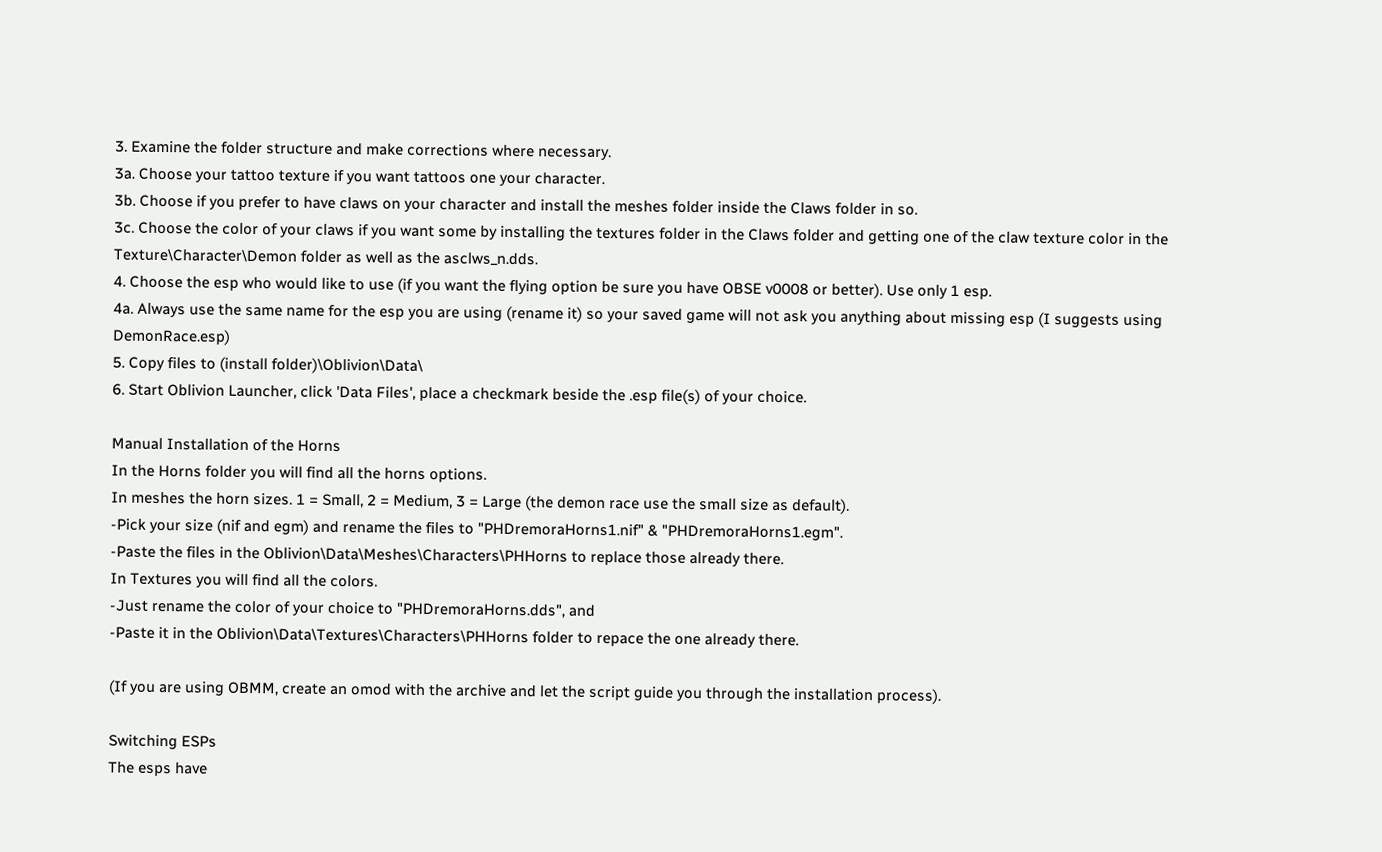3. Examine the folder structure and make corrections where necessary.
3a. Choose your tattoo texture if you want tattoos one your character.
3b. Choose if you prefer to have claws on your character and install the meshes folder inside the Claws folder in so.
3c. Choose the color of your claws if you want some by installing the textures folder in the Claws folder and getting one of the claw texture color in the Texture\Character\Demon folder as well as the asclws_n.dds.
4. Choose the esp who would like to use (if you want the flying option be sure you have OBSE v0008 or better). Use only 1 esp.
4a. Always use the same name for the esp you are using (rename it) so your saved game will not ask you anything about missing esp (I suggests using DemonRace.esp)
5. Copy files to (install folder)\Oblivion\Data\
6. Start Oblivion Launcher, click 'Data Files', place a checkmark beside the .esp file(s) of your choice.

Manual Installation of the Horns
In the Horns folder you will find all the horns options.
In meshes the horn sizes. 1 = Small, 2 = Medium, 3 = Large (the demon race use the small size as default).
-Pick your size (nif and egm) and rename the files to "PHDremoraHorns1.nif" & "PHDremoraHorns1.egm".
-Paste the files in the Oblivion\Data\Meshes\Characters\PHHorns to replace those already there.
In Textures you will find all the colors.
-Just rename the color of your choice to "PHDremoraHorns.dds", and
-Paste it in the Oblivion\Data\Textures\Characters\PHHorns folder to repace the one already there.

(If you are using OBMM, create an omod with the archive and let the script guide you through the installation process).

Switching ESPs
The esps have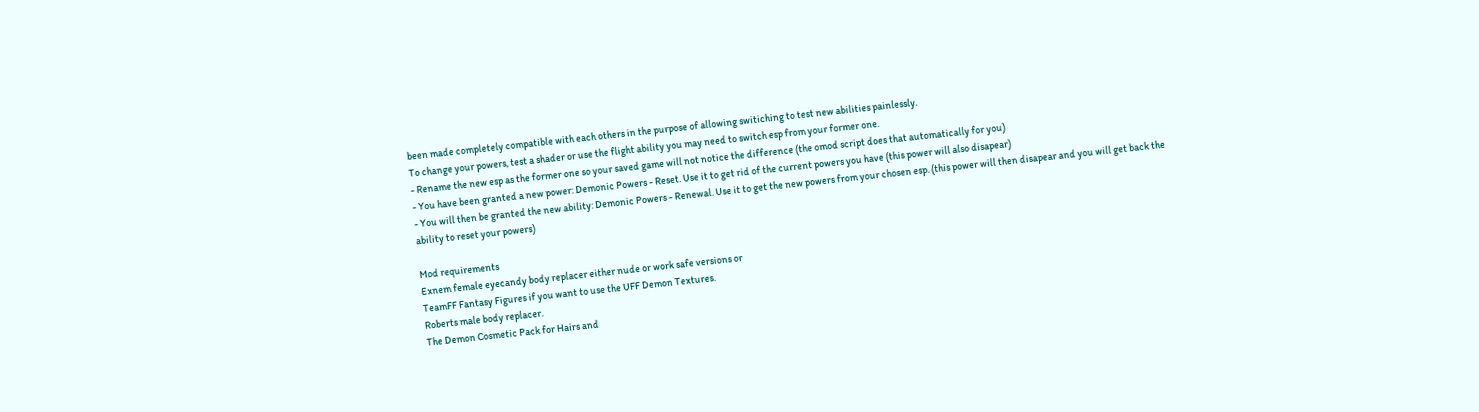been made completely compatible with each others in the purpose of allowing switiching to test new abilities painlessly.
To change your powers, test a shader or use the flight ability you may need to switch esp from your former one.
- Rename the new esp as the former one so your saved game will not notice the difference (the omod script does that automatically for you)
- You have been granted a new power: Demonic Powers - Reset. Use it to get rid of the current powers you have (this power will also disapear)
- You will then be granted the new ability: Demonic Powers - Renewal. Use it to get the new powers from your chosen esp. (this power will then disapear and you will get back the ability to reset your powers)

Mod requirements
Exnem female eyecandy body replacer either nude or work safe versions or
TeamFF Fantasy Figures if you want to use the UFF Demon Textures.
Roberts male body replacer.
The Demon Cosmetic Pack for Hairs and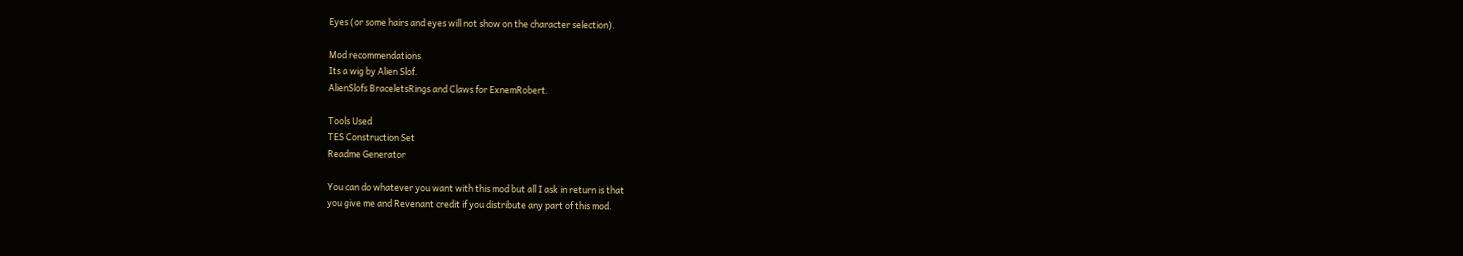Eyes (or some hairs and eyes will not show on the character selection).

Mod recommendations
Its a wig by Alien Slof.
AlienSlofs BraceletsRings and Claws for ExnemRobert.

Tools Used
TES Construction Set
Readme Generator

You can do whatever you want with this mod but all I ask in return is that
you give me and Revenant credit if you distribute any part of this mod.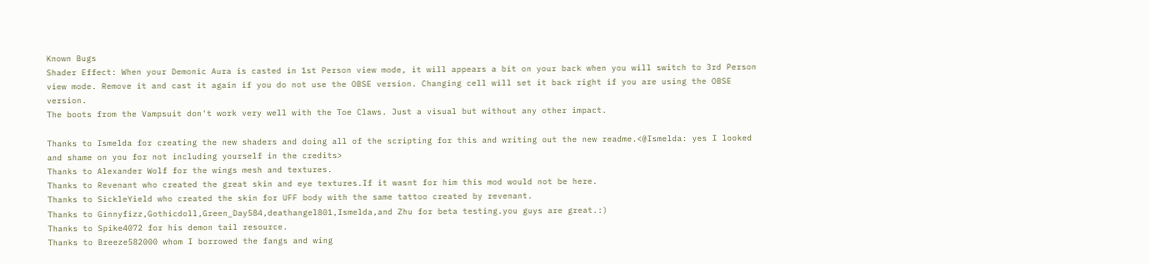Known Bugs
Shader Effect: When your Demonic Aura is casted in 1st Person view mode, it will appears a bit on your back when you will switch to 3rd Person view mode. Remove it and cast it again if you do not use the OBSE version. Changing cell will set it back right if you are using the OBSE version.
The boots from the Vampsuit don't work very well with the Toe Claws. Just a visual but without any other impact.

Thanks to Ismelda for creating the new shaders and doing all of the scripting for this and writing out the new readme.<@Ismelda: yes I looked and shame on you for not including yourself in the credits>
Thanks to Alexander Wolf for the wings mesh and textures.
Thanks to Revenant who created the great skin and eye textures.If it wasnt for him this mod would not be here.
Thanks to SickleYield who created the skin for UFF body with the same tattoo created by revenant.
Thanks to Ginnyfizz,Gothicdoll,Green_Day584,deathangel801,Ismelda,and Zhu for beta testing.you guys are great.:)
Thanks to Spike4072 for his demon tail resource.
Thanks to Breeze582000 whom I borrowed the fangs and wing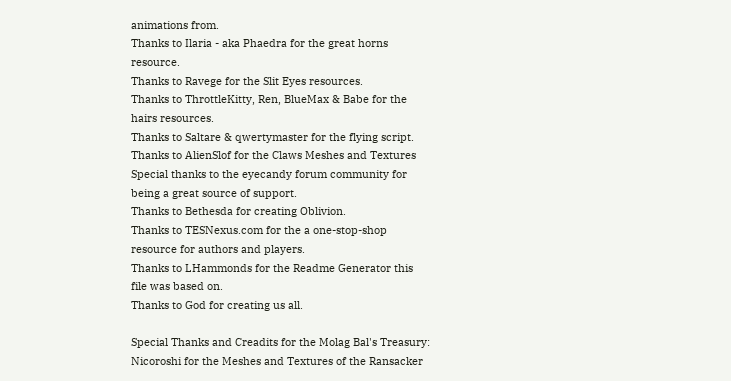animations from.
Thanks to Ilaria - aka Phaedra for the great horns resource.
Thanks to Ravege for the Slit Eyes resources.
Thanks to ThrottleKitty, Ren, BlueMax & Babe for the hairs resources.
Thanks to Saltare & qwertymaster for the flying script.
Thanks to AlienSlof for the Claws Meshes and Textures
Special thanks to the eyecandy forum community for being a great source of support.
Thanks to Bethesda for creating Oblivion.
Thanks to TESNexus.com for the a one-stop-shop resource for authors and players.
Thanks to LHammonds for the Readme Generator this file was based on.
Thanks to God for creating us all.

Special Thanks and Creadits for the Molag Bal's Treasury:
Nicoroshi for the Meshes and Textures of the Ransacker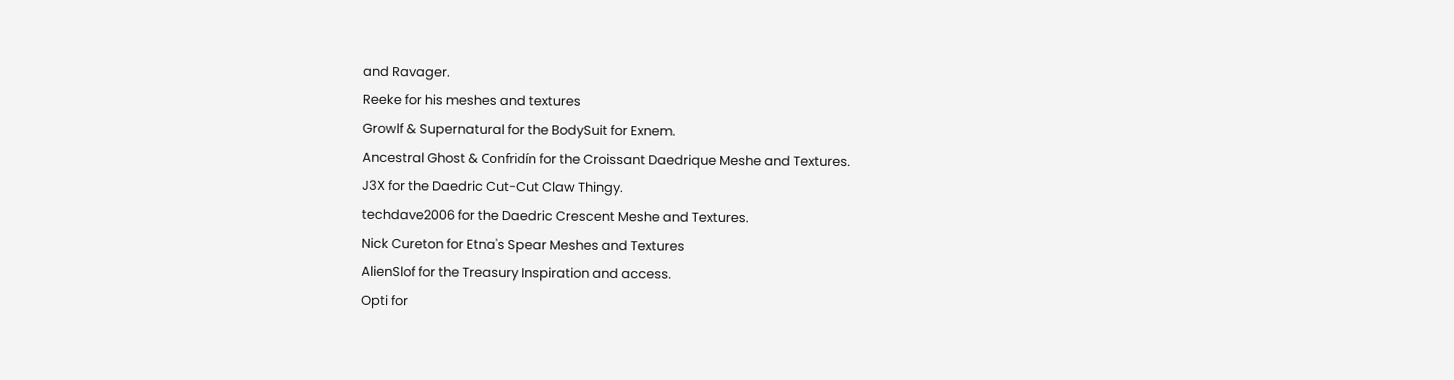and Ravager.
Reeke for his meshes and textures
Growlf & Supernatural for the BodySuit for Exnem.
Ancestral Ghost & Confridín for the Croissant Daedrique Meshe and Textures.
J3X for the Daedric Cut-Cut Claw Thingy.
techdave2006 for the Daedric Crescent Meshe and Textures.
Nick Cureton for Etna's Spear Meshes and Textures
AlienSlof for the Treasury Inspiration and access.
Opti for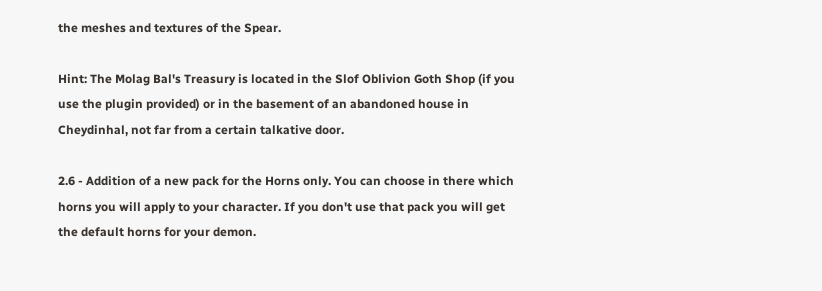the meshes and textures of the Spear.

Hint: The Molag Bal's Treasury is located in the Slof Oblivion Goth Shop (if you use the plugin provided) or in the basement of an abandoned house in Cheydinhal, not far from a certain talkative door.

2.6 - Addition of a new pack for the Horns only. You can choose in there which horns you will apply to your character. If you don't use that pack you will get the default horns for your demon.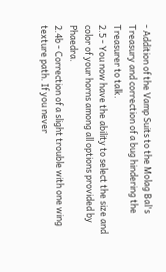- Addition of the Vamp Suits to the Molag Bal's Treasury and correction of a bug hindering the Treasurer to talk.
2.5 - You now have the ability to select the size and color of your horns among all options provided by Phaedra.
2.4b - Correction of a slight trouble with one wing texture path. If you never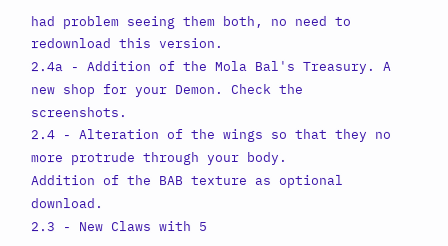had problem seeing them both, no need to redownload this version.
2.4a - Addition of the Mola Bal's Treasury. A new shop for your Demon. Check the screenshots.
2.4 - Alteration of the wings so that they no more protrude through your body.
Addition of the BAB texture as optional download.
2.3 - New Claws with 5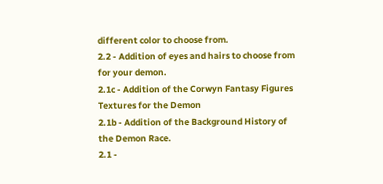different color to choose from.
2.2 - Addition of eyes and hairs to choose from for your demon.
2.1c - Addition of the Corwyn Fantasy Figures Textures for the Demon
2.1b - Addition of the Background History of the Demon Race.
2.1 -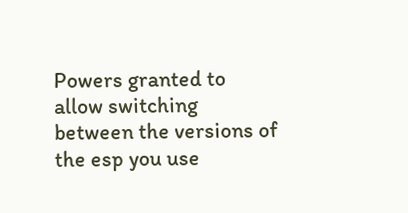Powers granted to allow switching between the versions of the esp you use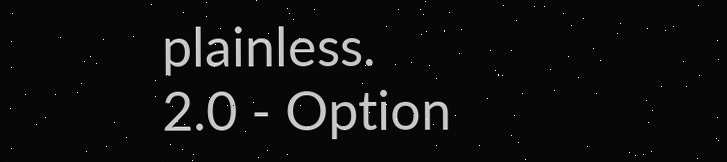plainless.
2.0 - Option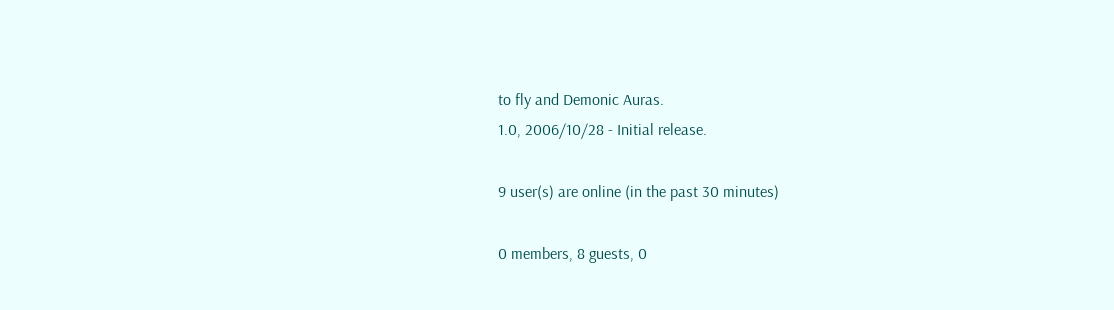to fly and Demonic Auras.
1.0, 2006/10/28 - Initial release.

9 user(s) are online (in the past 30 minutes)

0 members, 8 guests, 0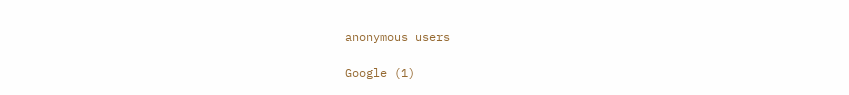anonymous users

Google (1)